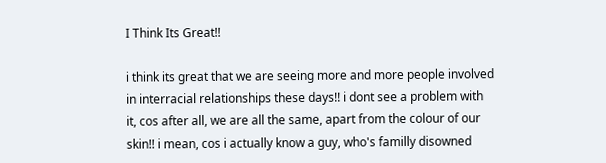I Think Its Great!!

i think its great that we are seeing more and more people involved in interracial relationships these days!! i dont see a problem with it, cos after all, we are all the same, apart from the colour of our skin!! i mean, cos i actually know a guy, who's familly disowned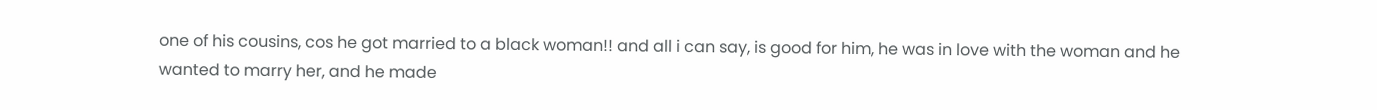one of his cousins, cos he got married to a black woman!! and all i can say, is good for him, he was in love with the woman and he wanted to marry her, and he made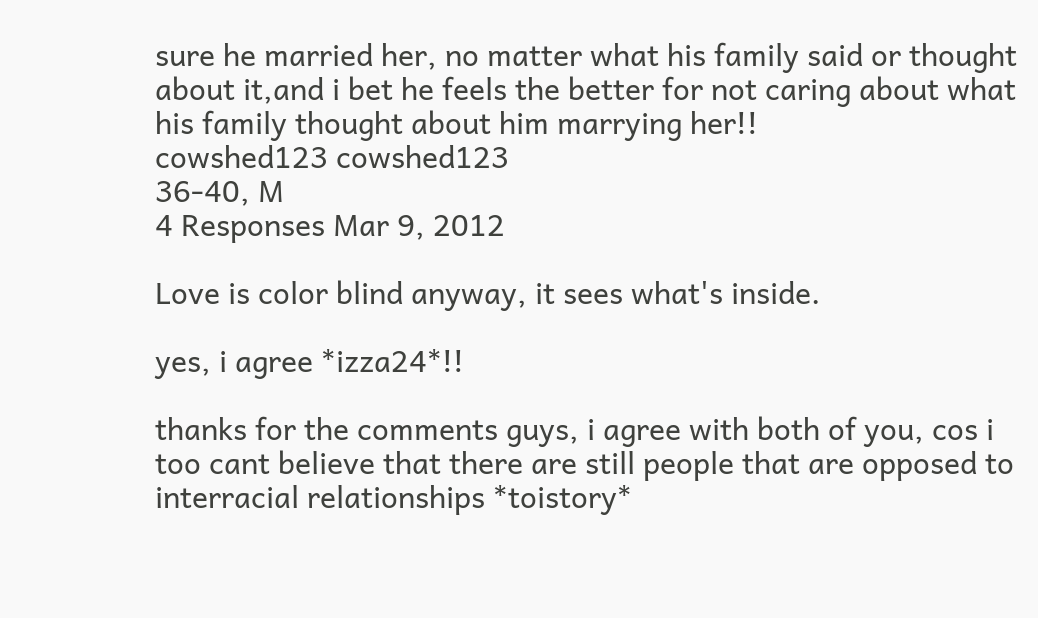sure he married her, no matter what his family said or thought about it,and i bet he feels the better for not caring about what his family thought about him marrying her!!
cowshed123 cowshed123
36-40, M
4 Responses Mar 9, 2012

Love is color blind anyway, it sees what's inside.

yes, i agree *izza24*!!

thanks for the comments guys, i agree with both of you, cos i too cant believe that there are still people that are opposed to interracial relationships *toistory*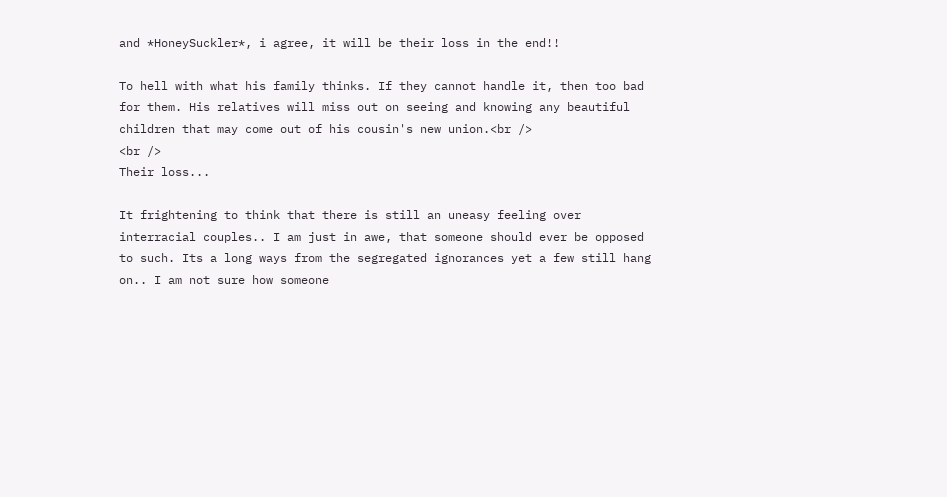and *HoneySuckler*, i agree, it will be their loss in the end!!

To hell with what his family thinks. If they cannot handle it, then too bad for them. His relatives will miss out on seeing and knowing any beautiful children that may come out of his cousin's new union.<br />
<br />
Their loss...

It frightening to think that there is still an uneasy feeling over interracial couples.. I am just in awe, that someone should ever be opposed to such. Its a long ways from the segregated ignorances yet a few still hang on.. I am not sure how someone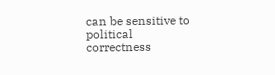can be sensitive to political correctness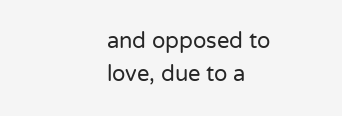and opposed to love, due to a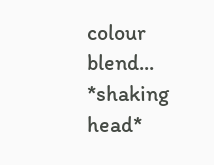colour blend... *shaking head*